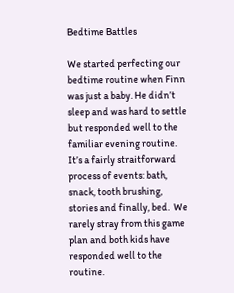Bedtime Battles

We started perfecting our bedtime routine when Finn was just a baby. He didn’t sleep and was hard to settle but responded well to the familiar evening routine. It’s a fairly straitforward process of events: bath, snack, tooth brushing, stories and finally, bed.  We rarely stray from this game plan and both kids have responded well to the routine.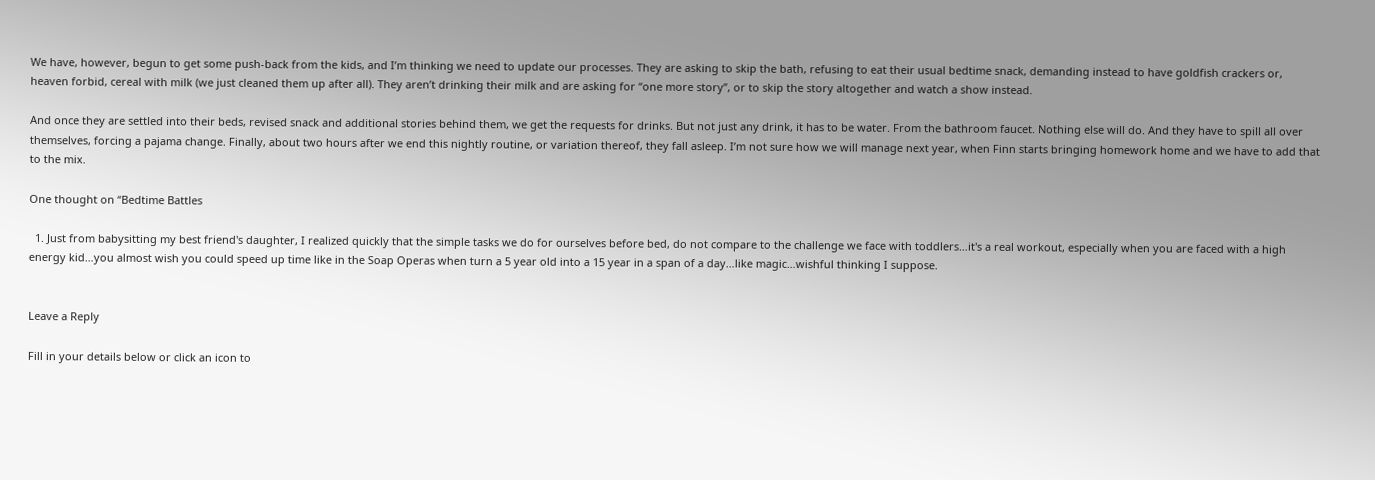We have, however, begun to get some push-back from the kids, and I’m thinking we need to update our processes. They are asking to skip the bath, refusing to eat their usual bedtime snack, demanding instead to have goldfish crackers or, heaven forbid, cereal with milk (we just cleaned them up after all). They aren’t drinking their milk and are asking for “one more story”, or to skip the story altogether and watch a show instead.

And once they are settled into their beds, revised snack and additional stories behind them, we get the requests for drinks. But not just any drink, it has to be water. From the bathroom faucet. Nothing else will do. And they have to spill all over themselves, forcing a pajama change. Finally, about two hours after we end this nightly routine, or variation thereof, they fall asleep. I’m not sure how we will manage next year, when Finn starts bringing homework home and we have to add that to the mix.

One thought on “Bedtime Battles

  1. Just from babysitting my best friend's daughter, I realized quickly that the simple tasks we do for ourselves before bed, do not compare to the challenge we face with toddlers…it's a real workout, especially when you are faced with a high energy kid…you almost wish you could speed up time like in the Soap Operas when turn a 5 year old into a 15 year in a span of a day…like magic…wishful thinking I suppose.


Leave a Reply

Fill in your details below or click an icon to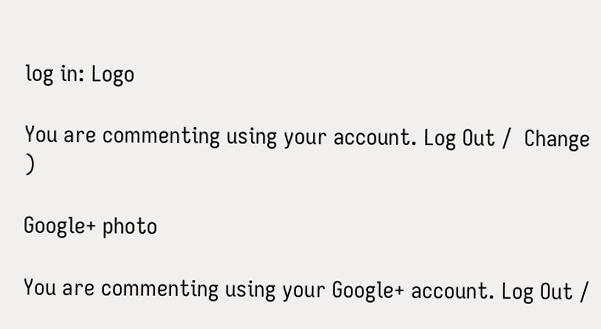log in: Logo

You are commenting using your account. Log Out /  Change )

Google+ photo

You are commenting using your Google+ account. Log Out /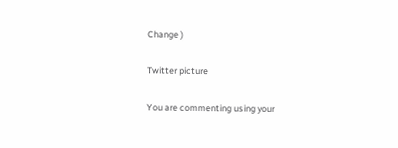Change )

Twitter picture

You are commenting using your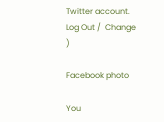Twitter account. Log Out /  Change )

Facebook photo

You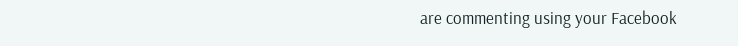are commenting using your Facebook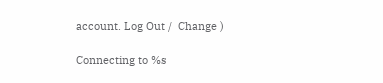account. Log Out /  Change )

Connecting to %s